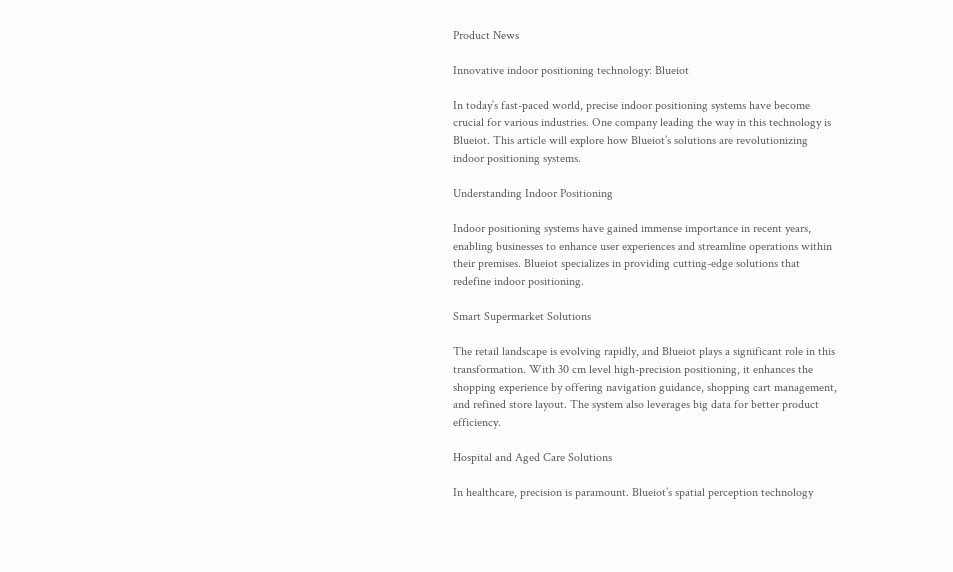Product News

Innovative indoor positioning technology: Blueiot

In today’s fast-paced world, precise indoor positioning systems have become crucial for various industries. One company leading the way in this technology is Blueiot. This article will explore how Blueiot’s solutions are revolutionizing indoor positioning systems.

Understanding Indoor Positioning

Indoor positioning systems have gained immense importance in recent years, enabling businesses to enhance user experiences and streamline operations within their premises. Blueiot specializes in providing cutting-edge solutions that redefine indoor positioning.

Smart Supermarket Solutions

The retail landscape is evolving rapidly, and Blueiot plays a significant role in this transformation. With 30 cm level high-precision positioning, it enhances the shopping experience by offering navigation guidance, shopping cart management, and refined store layout. The system also leverages big data for better product efficiency.

Hospital and Aged Care Solutions

In healthcare, precision is paramount. Blueiot’s spatial perception technology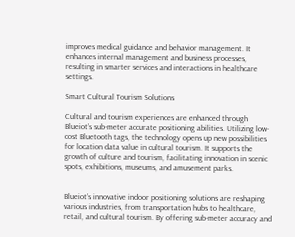improves medical guidance and behavior management. It enhances internal management and business processes, resulting in smarter services and interactions in healthcare settings.

Smart Cultural Tourism Solutions

Cultural and tourism experiences are enhanced through Blueiot’s sub-meter accurate positioning abilities. Utilizing low-cost Bluetooth tags, the technology opens up new possibilities for location data value in cultural tourism. It supports the growth of culture and tourism, facilitating innovation in scenic spots, exhibitions, museums, and amusement parks.


Blueiot’s innovative indoor positioning solutions are reshaping various industries, from transportation hubs to healthcare, retail, and cultural tourism. By offering sub-meter accuracy and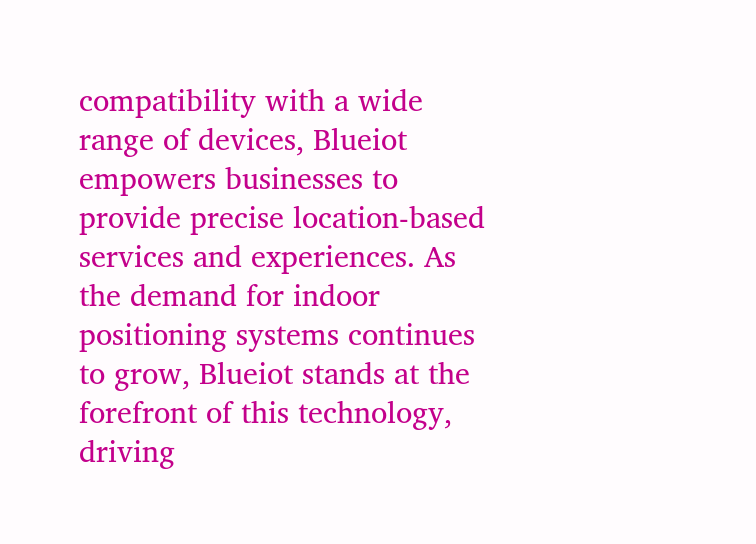compatibility with a wide range of devices, Blueiot empowers businesses to provide precise location-based services and experiences. As the demand for indoor positioning systems continues to grow, Blueiot stands at the forefront of this technology, driving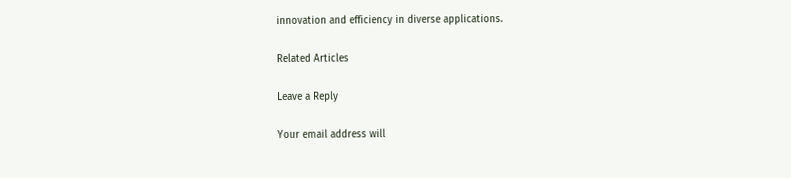innovation and efficiency in diverse applications.

Related Articles

Leave a Reply

Your email address will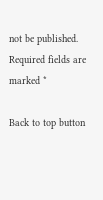not be published. Required fields are marked *

Back to top button